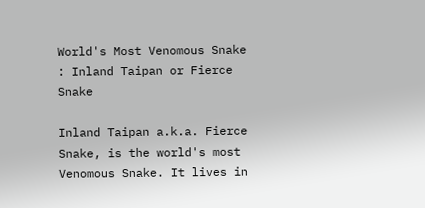World's Most Venomous Snake : Inland Taipan or Fierce Snake

Inland Taipan a.k.a. Fierce Snake, is the world's most Venomous Snake. It lives in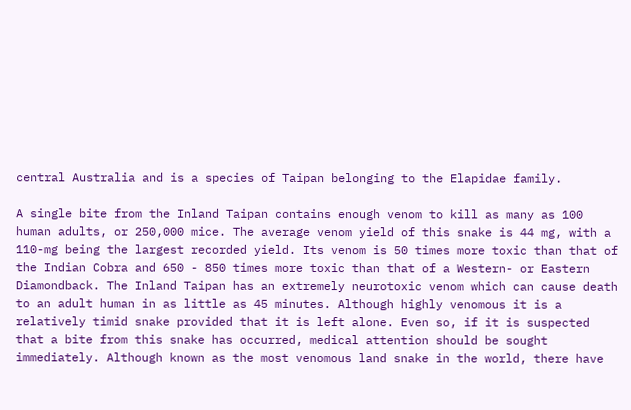central Australia and is a species of Taipan belonging to the Elapidae family.

A single bite from the Inland Taipan contains enough venom to kill as many as 100 human adults, or 250,000 mice. The average venom yield of this snake is 44 mg, with a 110-mg being the largest recorded yield. Its venom is 50 times more toxic than that of the Indian Cobra and 650 - 850 times more toxic than that of a Western- or Eastern Diamondback. The Inland Taipan has an extremely neurotoxic venom which can cause death to an adult human in as little as 45 minutes. Although highly venomous it is a relatively timid snake provided that it is left alone. Even so, if it is suspected that a bite from this snake has occurred, medical attention should be sought immediately. Although known as the most venomous land snake in the world, there have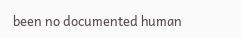been no documented human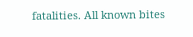fatalities. All known bites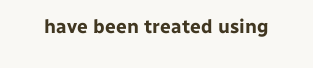have been treated using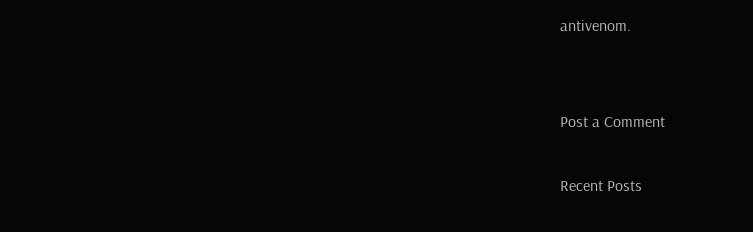antivenom.


Post a Comment

Recent Posts